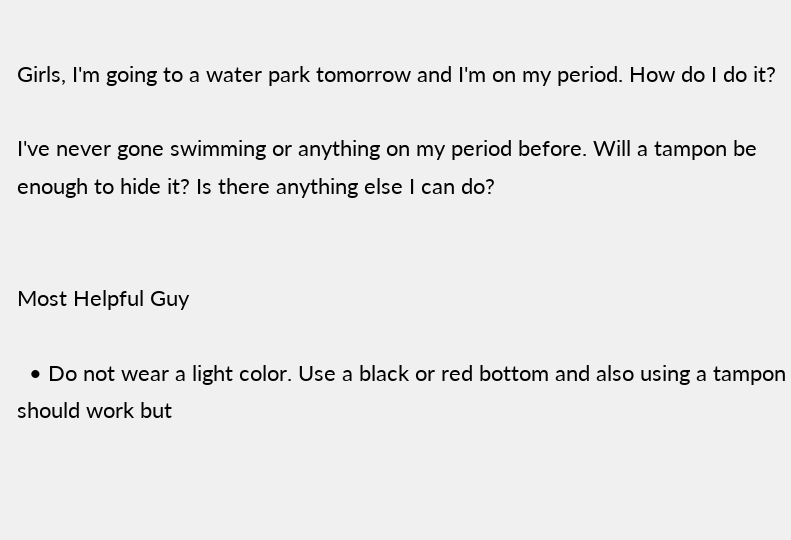Girls, I'm going to a water park tomorrow and I'm on my period. How do I do it?

I've never gone swimming or anything on my period before. Will a tampon be enough to hide it? Is there anything else I can do?


Most Helpful Guy

  • Do not wear a light color. Use a black or red bottom and also using a tampon should work but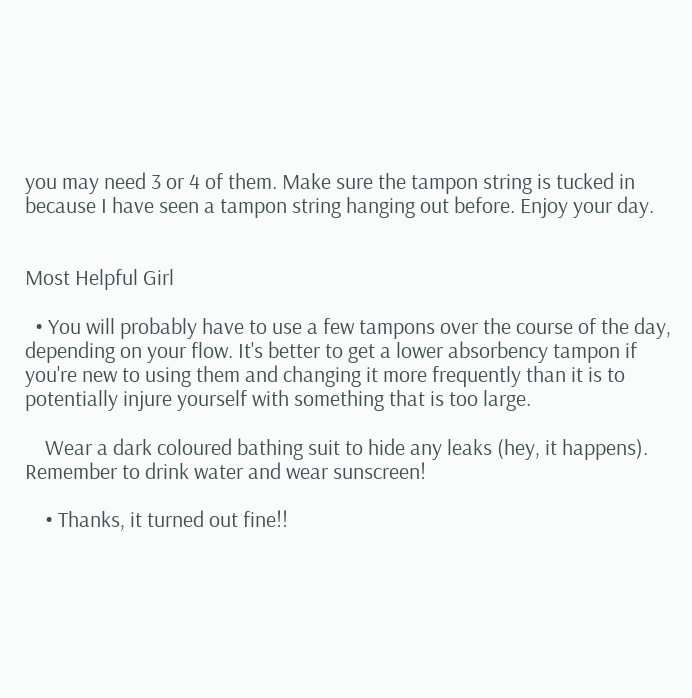you may need 3 or 4 of them. Make sure the tampon string is tucked in because I have seen a tampon string hanging out before. Enjoy your day.


Most Helpful Girl

  • You will probably have to use a few tampons over the course of the day, depending on your flow. It's better to get a lower absorbency tampon if you're new to using them and changing it more frequently than it is to potentially injure yourself with something that is too large.

    Wear a dark coloured bathing suit to hide any leaks (hey, it happens). Remember to drink water and wear sunscreen!

    • Thanks, it turned out fine!!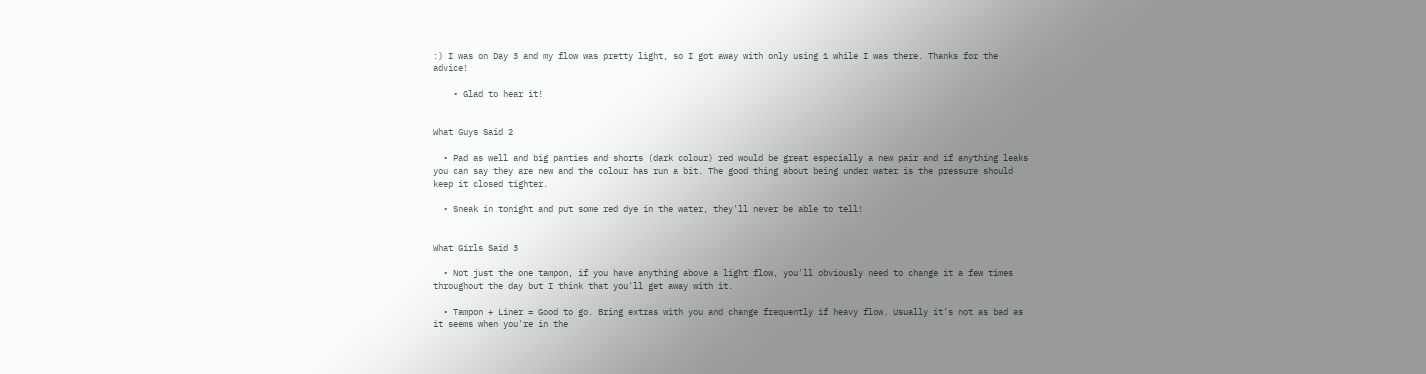:) I was on Day 3 and my flow was pretty light, so I got away with only using 1 while I was there. Thanks for the advice!

    • Glad to hear it!


What Guys Said 2

  • Pad as well and big panties and shorts (dark colour) red would be great especially a new pair and if anything leaks you can say they are new and the colour has run a bit. The good thing about being under water is the pressure should keep it closed tighter.

  • Sneak in tonight and put some red dye in the water, they'll never be able to tell!


What Girls Said 3

  • Not just the one tampon, if you have anything above a light flow, you'll obviously need to change it a few times throughout the day but I think that you'll get away with it.

  • Tampon + Liner = Good to go. Bring extras with you and change frequently if heavy flow. Usually it's not as bad as it seems when you're in the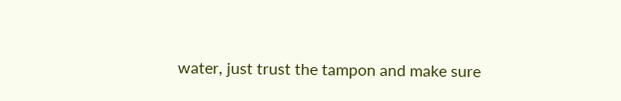water, just trust the tampon and make sure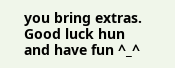you bring extras. Good luck hun and have fun ^_^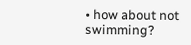• how about not swimming?